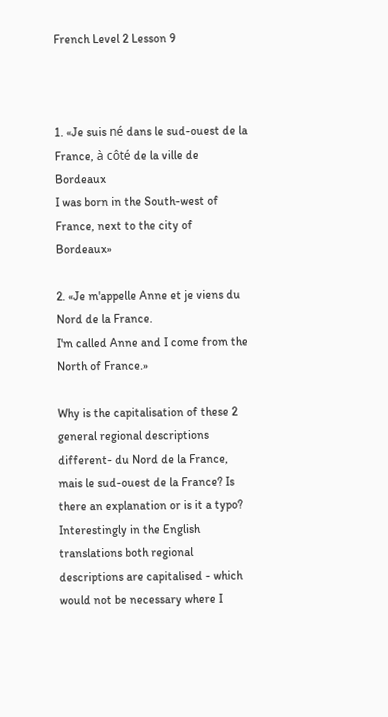French Level 2 Lesson 9



1. «Je suis né dans le sud-ouest de la France, à côté de la ville de Bordeaux
I was born in the South-west of France, next to the city of Bordeaux»

2. «Je m'appelle Anne et je viens du Nord de la France.
I'm called Anne and I come from the North of France.»

Why is the capitalisation of these 2 general regional descriptions different- du Nord de la France, mais le sud-ouest de la France? Is there an explanation or is it a typo? Interestingly in the English translations both regional descriptions are capitalised - which would not be necessary where I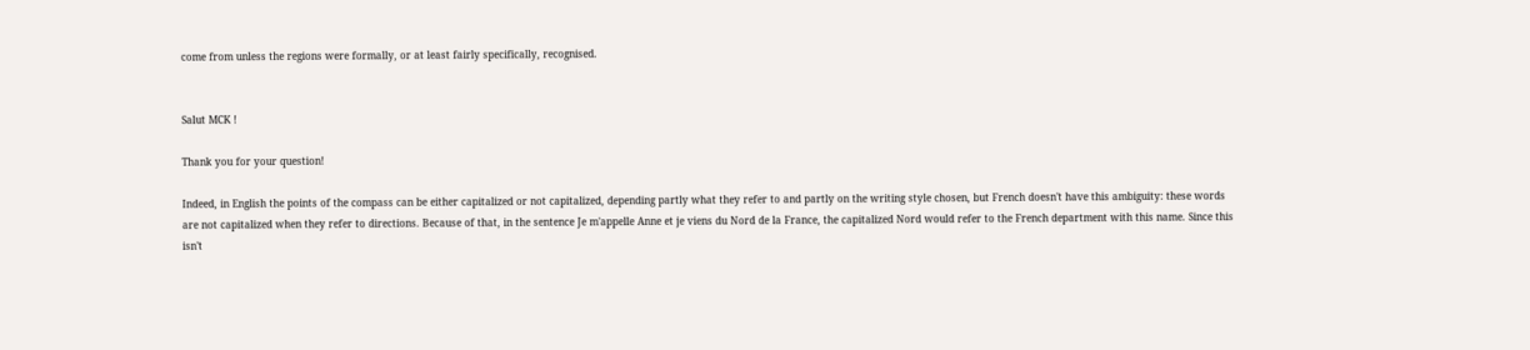come from unless the regions were formally, or at least fairly specifically, recognised.


Salut MCK !

Thank you for your question!

Indeed, in English the points of the compass can be either capitalized or not capitalized, depending partly what they refer to and partly on the writing style chosen, but French doesn't have this ambiguity: these words are not capitalized when they refer to directions. Because of that, in the sentence Je m'appelle Anne et je viens du Nord de la France, the capitalized Nord would refer to the French department with this name. Since this isn't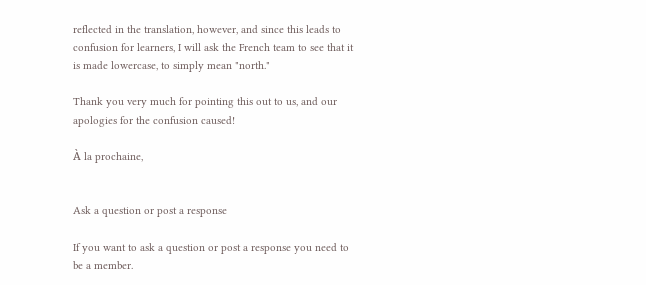reflected in the translation, however, and since this leads to confusion for learners, I will ask the French team to see that it is made lowercase, to simply mean "north."

Thank you very much for pointing this out to us, and our apologies for the confusion caused!

À la prochaine,


Ask a question or post a response

If you want to ask a question or post a response you need to be a member.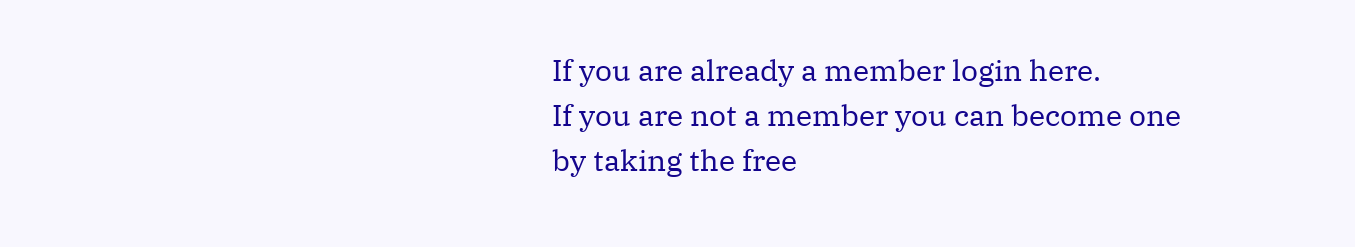If you are already a member login here.
If you are not a member you can become one by taking the free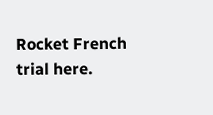Rocket French trial here.